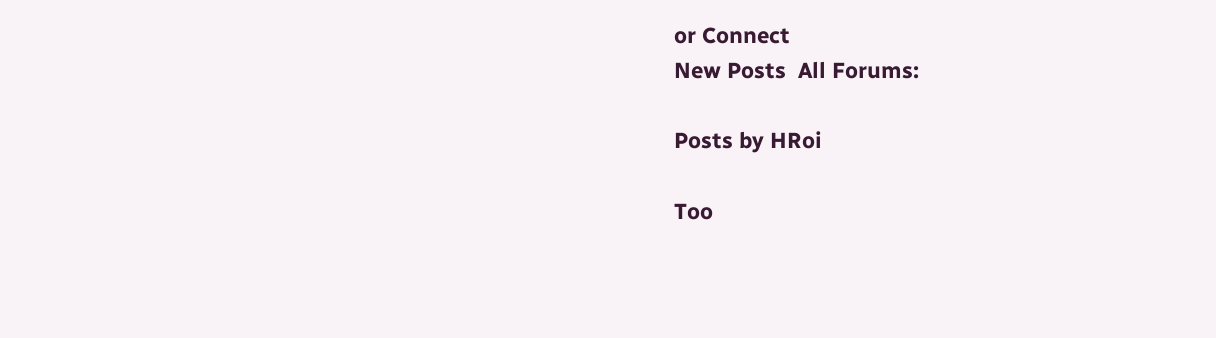or Connect
New Posts  All Forums:

Posts by HRoi

Too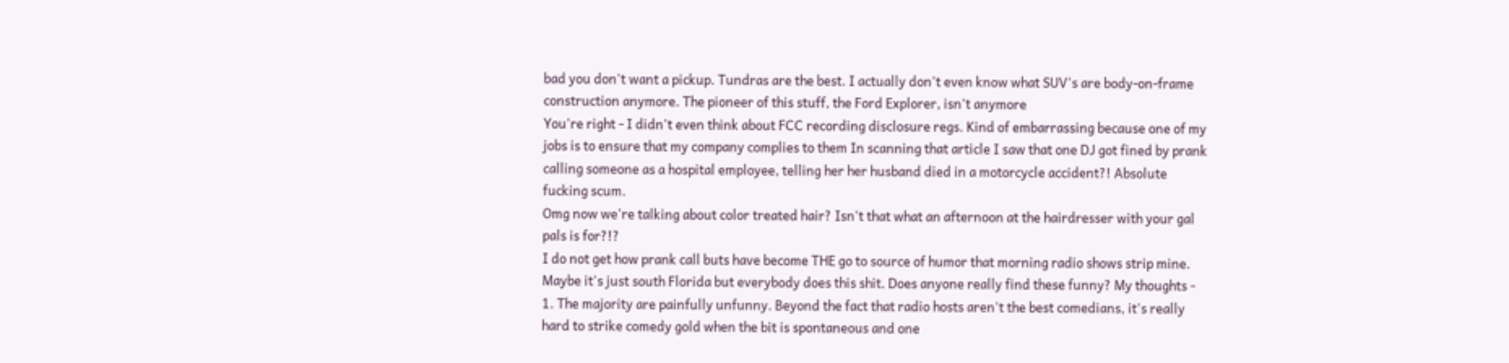bad you don't want a pickup. Tundras are the best. I actually don't even know what SUV's are body-on-frame construction anymore. The pioneer of this stuff, the Ford Explorer, isn't anymore
You're right - I didn't even think about FCC recording disclosure regs. Kind of embarrassing because one of my jobs is to ensure that my company complies to them In scanning that article I saw that one DJ got fined by prank calling someone as a hospital employee, telling her her husband died in a motorcycle accident?! Absolute fucking scum.
Omg now we're talking about color treated hair? Isn't that what an afternoon at the hairdresser with your gal pals is for?!?
I do not get how prank call buts have become THE go to source of humor that morning radio shows strip mine. Maybe it's just south Florida but everybody does this shit. Does anyone really find these funny? My thoughts - 1. The majority are painfully unfunny. Beyond the fact that radio hosts aren't the best comedians, it's really hard to strike comedy gold when the bit is spontaneous and one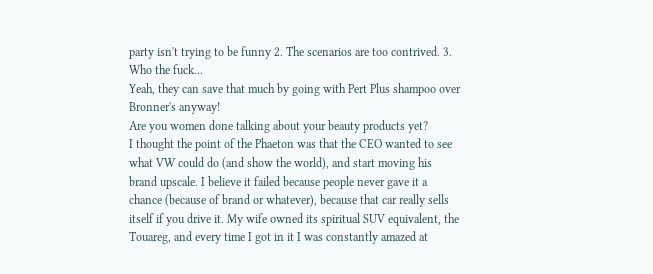party isn't trying to be funny 2. The scenarios are too contrived. 3. Who the fuck...
Yeah, they can save that much by going with Pert Plus shampoo over Bronner's anyway!
Are you women done talking about your beauty products yet?
I thought the point of the Phaeton was that the CEO wanted to see what VW could do (and show the world), and start moving his brand upscale. I believe it failed because people never gave it a chance (because of brand or whatever), because that car really sells itself if you drive it. My wife owned its spiritual SUV equivalent, the Touareg, and every time I got in it I was constantly amazed at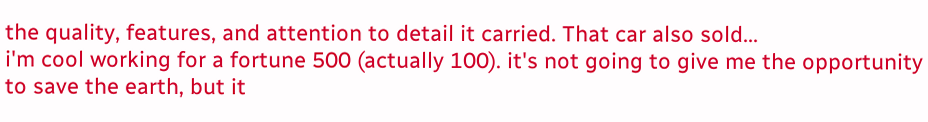the quality, features, and attention to detail it carried. That car also sold...
i'm cool working for a fortune 500 (actually 100). it's not going to give me the opportunity to save the earth, but it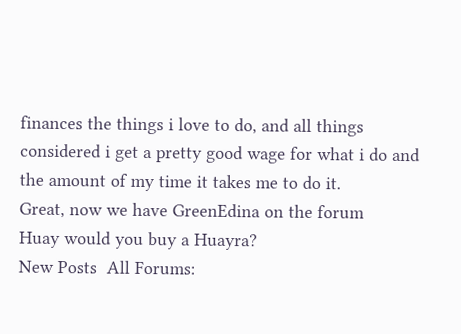finances the things i love to do, and all things considered i get a pretty good wage for what i do and the amount of my time it takes me to do it.
Great, now we have GreenEdina on the forum
Huay would you buy a Huayra?
New Posts  All Forums: